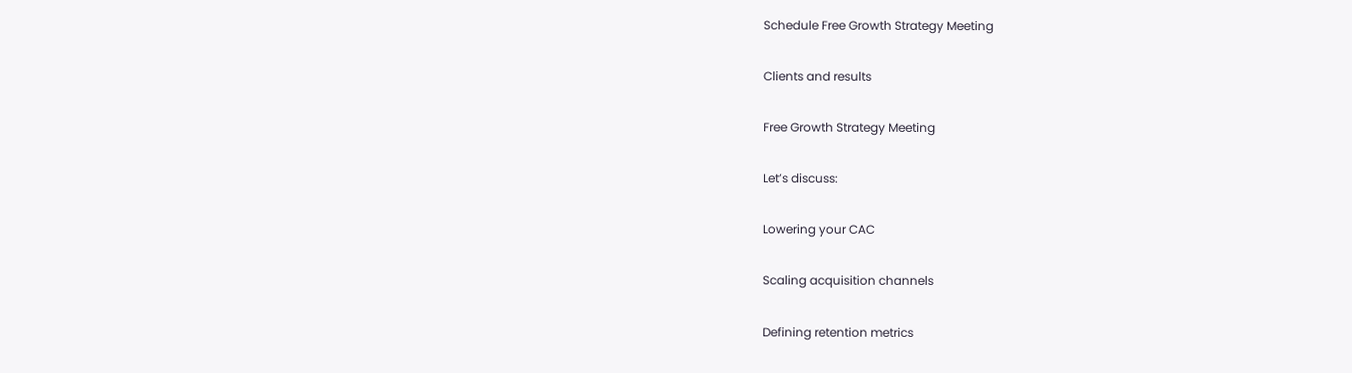Schedule Free Growth Strategy Meeting

Clients and results

Free Growth Strategy Meeting

Let’s discuss:

Lowering your CAC

Scaling acquisition channels

Defining retention metrics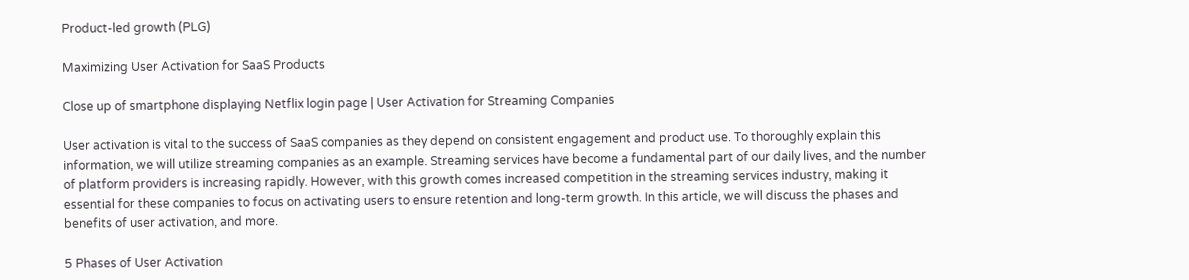Product-led growth (PLG)

Maximizing User Activation for SaaS Products

Close up of smartphone displaying Netflix login page | User Activation for Streaming Companies

User activation is vital to the success of SaaS companies as they depend on consistent engagement and product use. To thoroughly explain this information, we will utilize streaming companies as an example. Streaming services have become a fundamental part of our daily lives, and the number of platform providers is increasing rapidly. However, with this growth comes increased competition in the streaming services industry, making it essential for these companies to focus on activating users to ensure retention and long-term growth. In this article, we will discuss the phases and benefits of user activation, and more.

5 Phases of User Activation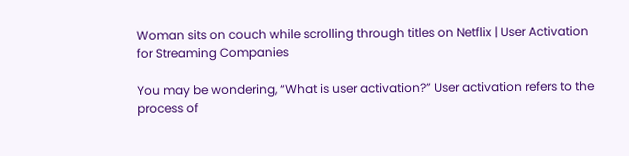Woman sits on couch while scrolling through titles on Netflix | User Activation for Streaming Companies

You may be wondering, “What is user activation?” User activation refers to the process of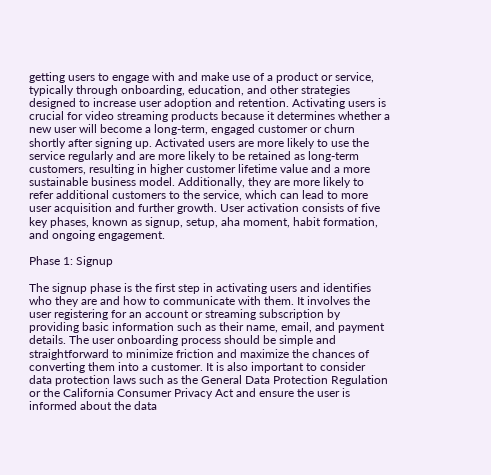getting users to engage with and make use of a product or service, typically through onboarding, education, and other strategies designed to increase user adoption and retention. Activating users is crucial for video streaming products because it determines whether a new user will become a long-term, engaged customer or churn shortly after signing up. Activated users are more likely to use the service regularly and are more likely to be retained as long-term customers, resulting in higher customer lifetime value and a more sustainable business model. Additionally, they are more likely to refer additional customers to the service, which can lead to more user acquisition and further growth. User activation consists of five key phases, known as signup, setup, aha moment, habit formation, and ongoing engagement.

Phase 1: Signup

The signup phase is the first step in activating users and identifies who they are and how to communicate with them. It involves the user registering for an account or streaming subscription by providing basic information such as their name, email, and payment details. The user onboarding process should be simple and straightforward to minimize friction and maximize the chances of converting them into a customer. It is also important to consider data protection laws such as the General Data Protection Regulation or the California Consumer Privacy Act and ensure the user is informed about the data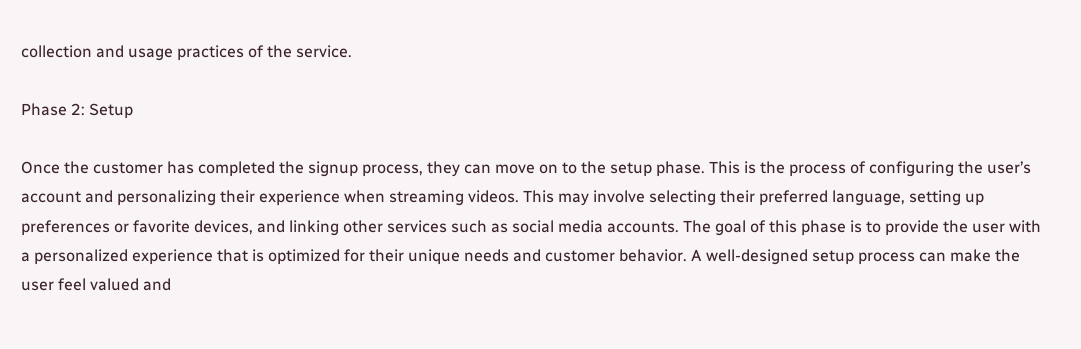collection and usage practices of the service.

Phase 2: Setup

Once the customer has completed the signup process, they can move on to the setup phase. This is the process of configuring the user’s account and personalizing their experience when streaming videos. This may involve selecting their preferred language, setting up preferences or favorite devices, and linking other services such as social media accounts. The goal of this phase is to provide the user with a personalized experience that is optimized for their unique needs and customer behavior. A well-designed setup process can make the user feel valued and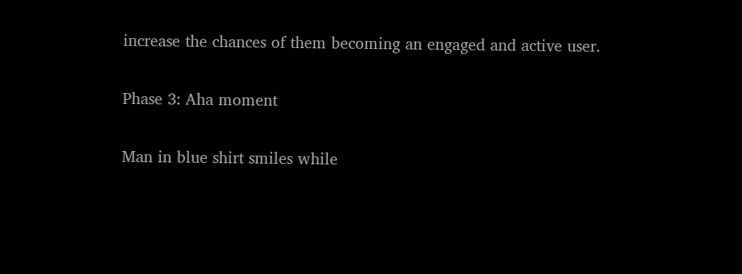increase the chances of them becoming an engaged and active user.

Phase 3: Aha moment

Man in blue shirt smiles while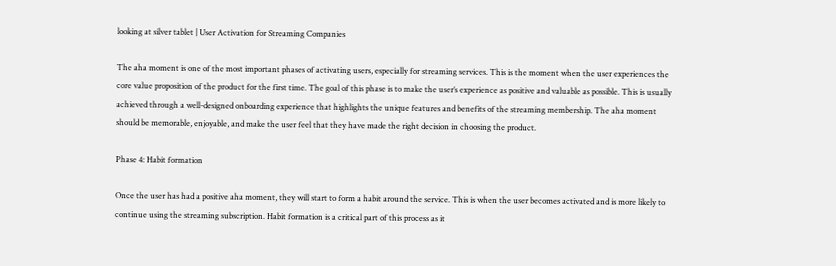looking at silver tablet | User Activation for Streaming Companies

The aha moment is one of the most important phases of activating users, especially for streaming services. This is the moment when the user experiences the core value proposition of the product for the first time. The goal of this phase is to make the user’s experience as positive and valuable as possible. This is usually achieved through a well-designed onboarding experience that highlights the unique features and benefits of the streaming membership. The aha moment should be memorable, enjoyable, and make the user feel that they have made the right decision in choosing the product.

Phase 4: Habit formation

Once the user has had a positive aha moment, they will start to form a habit around the service. This is when the user becomes activated and is more likely to continue using the streaming subscription. Habit formation is a critical part of this process as it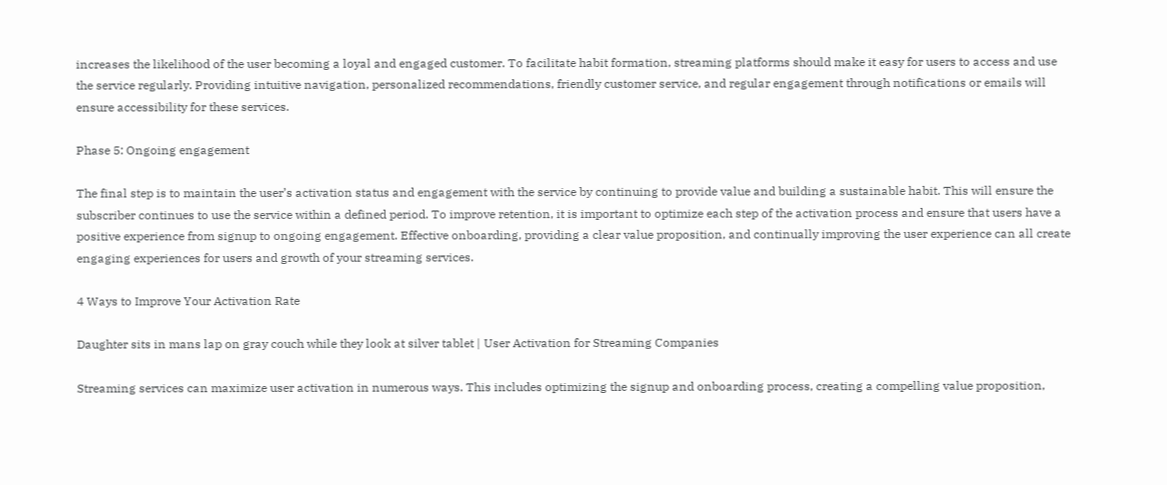increases the likelihood of the user becoming a loyal and engaged customer. To facilitate habit formation, streaming platforms should make it easy for users to access and use the service regularly. Providing intuitive navigation, personalized recommendations, friendly customer service, and regular engagement through notifications or emails will ensure accessibility for these services.

Phase 5: Ongoing engagement

The final step is to maintain the user’s activation status and engagement with the service by continuing to provide value and building a sustainable habit. This will ensure the subscriber continues to use the service within a defined period. To improve retention, it is important to optimize each step of the activation process and ensure that users have a positive experience from signup to ongoing engagement. Effective onboarding, providing a clear value proposition, and continually improving the user experience can all create engaging experiences for users and growth of your streaming services.

4 Ways to Improve Your Activation Rate

Daughter sits in mans lap on gray couch while they look at silver tablet | User Activation for Streaming Companies

Streaming services can maximize user activation in numerous ways. This includes optimizing the signup and onboarding process, creating a compelling value proposition,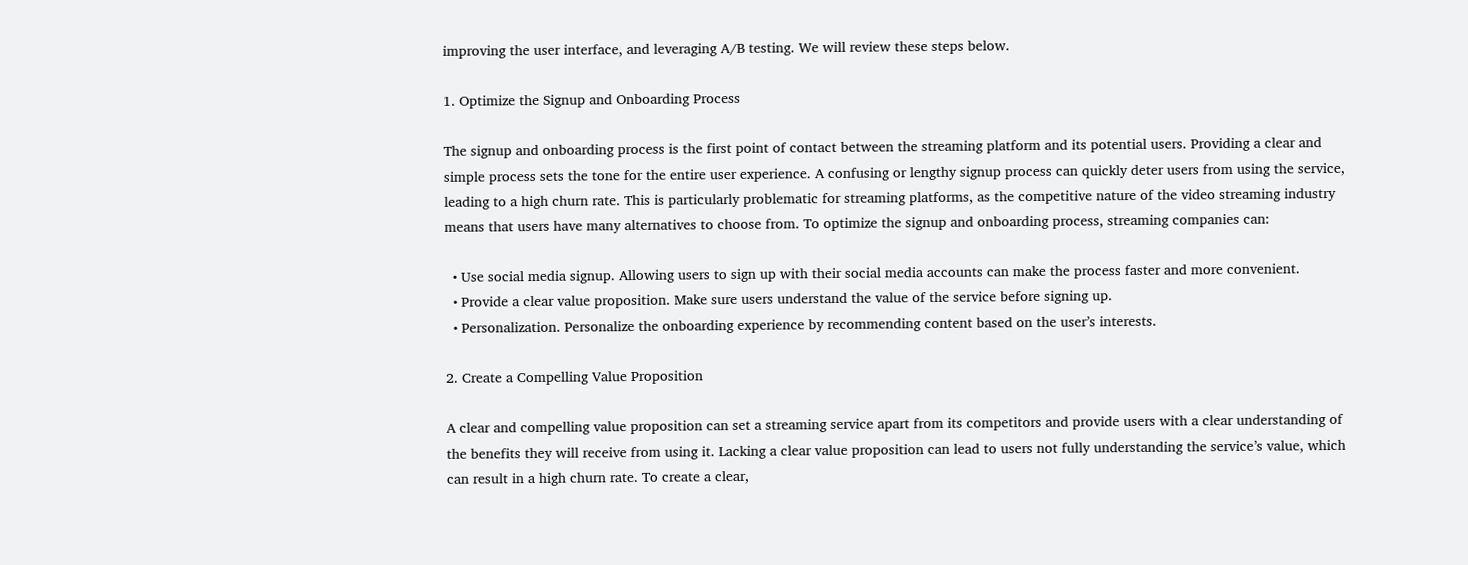improving the user interface, and leveraging A/B testing. We will review these steps below.

1. Optimize the Signup and Onboarding Process

The signup and onboarding process is the first point of contact between the streaming platform and its potential users. Providing a clear and simple process sets the tone for the entire user experience. A confusing or lengthy signup process can quickly deter users from using the service, leading to a high churn rate. This is particularly problematic for streaming platforms, as the competitive nature of the video streaming industry means that users have many alternatives to choose from. To optimize the signup and onboarding process, streaming companies can:

  • Use social media signup. Allowing users to sign up with their social media accounts can make the process faster and more convenient.
  • Provide a clear value proposition. Make sure users understand the value of the service before signing up.
  • Personalization. Personalize the onboarding experience by recommending content based on the user’s interests.

2. Create a Compelling Value Proposition

A clear and compelling value proposition can set a streaming service apart from its competitors and provide users with a clear understanding of the benefits they will receive from using it. Lacking a clear value proposition can lead to users not fully understanding the service’s value, which can result in a high churn rate. To create a clear,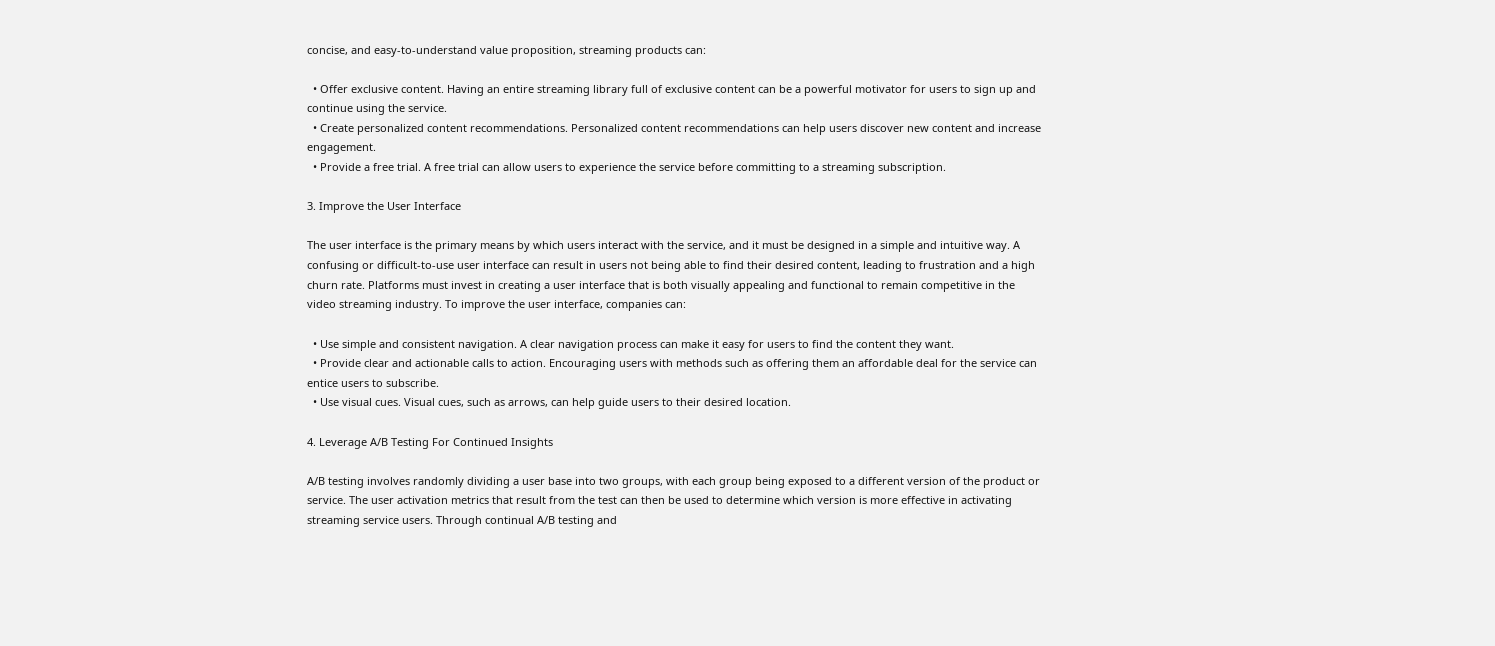concise, and easy-to-understand value proposition, streaming products can:

  • Offer exclusive content. Having an entire streaming library full of exclusive content can be a powerful motivator for users to sign up and continue using the service.
  • Create personalized content recommendations. Personalized content recommendations can help users discover new content and increase engagement.
  • Provide a free trial. A free trial can allow users to experience the service before committing to a streaming subscription.

3. Improve the User Interface

The user interface is the primary means by which users interact with the service, and it must be designed in a simple and intuitive way. A confusing or difficult-to-use user interface can result in users not being able to find their desired content, leading to frustration and a high churn rate. Platforms must invest in creating a user interface that is both visually appealing and functional to remain competitive in the video streaming industry. To improve the user interface, companies can:

  • Use simple and consistent navigation. A clear navigation process can make it easy for users to find the content they want.
  • Provide clear and actionable calls to action. Encouraging users with methods such as offering them an affordable deal for the service can entice users to subscribe.
  • Use visual cues. Visual cues, such as arrows, can help guide users to their desired location.

4. Leverage A/B Testing For Continued Insights

A/B testing involves randomly dividing a user base into two groups, with each group being exposed to a different version of the product or service. The user activation metrics that result from the test can then be used to determine which version is more effective in activating streaming service users. Through continual A/B testing and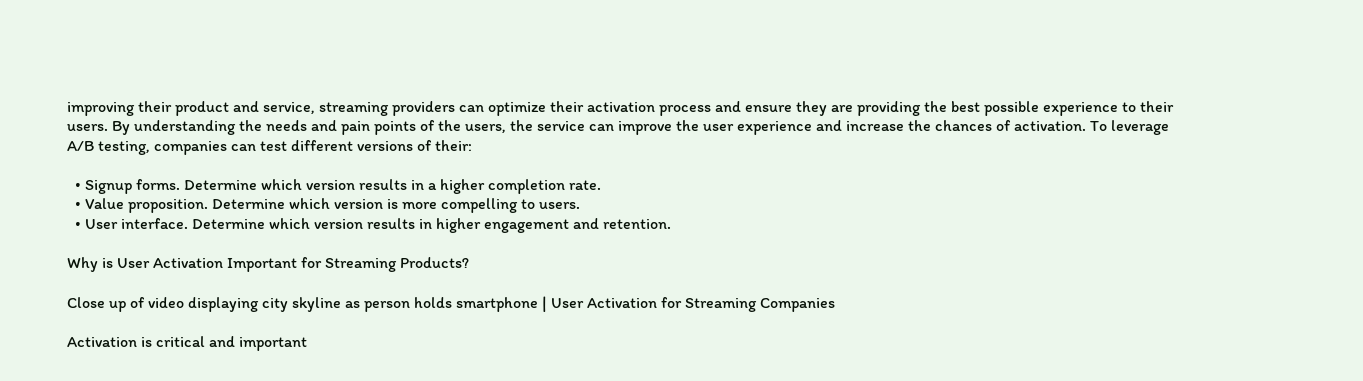improving their product and service, streaming providers can optimize their activation process and ensure they are providing the best possible experience to their users. By understanding the needs and pain points of the users, the service can improve the user experience and increase the chances of activation. To leverage A/B testing, companies can test different versions of their:

  • Signup forms. Determine which version results in a higher completion rate.
  • Value proposition. Determine which version is more compelling to users.
  • User interface. Determine which version results in higher engagement and retention.

Why is User Activation Important for Streaming Products?

Close up of video displaying city skyline as person holds smartphone | User Activation for Streaming Companies

Activation is critical and important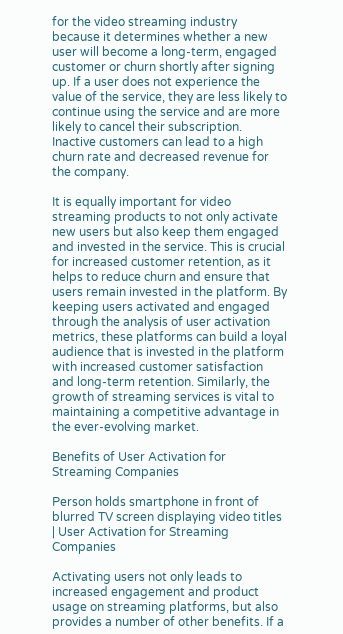for the video streaming industry because it determines whether a new user will become a long-term, engaged customer or churn shortly after signing up. If a user does not experience the value of the service, they are less likely to continue using the service and are more likely to cancel their subscription. Inactive customers can lead to a high churn rate and decreased revenue for the company.

It is equally important for video streaming products to not only activate new users but also keep them engaged and invested in the service. This is crucial for increased customer retention, as it helps to reduce churn and ensure that users remain invested in the platform. By keeping users activated and engaged through the analysis of user activation metrics, these platforms can build a loyal audience that is invested in the platform with increased customer satisfaction and long-term retention. Similarly, the growth of streaming services is vital to maintaining a competitive advantage in the ever-evolving market.

Benefits of User Activation for Streaming Companies

Person holds smartphone in front of blurred TV screen displaying video titles | User Activation for Streaming Companies

Activating users not only leads to increased engagement and product usage on streaming platforms, but also provides a number of other benefits. If a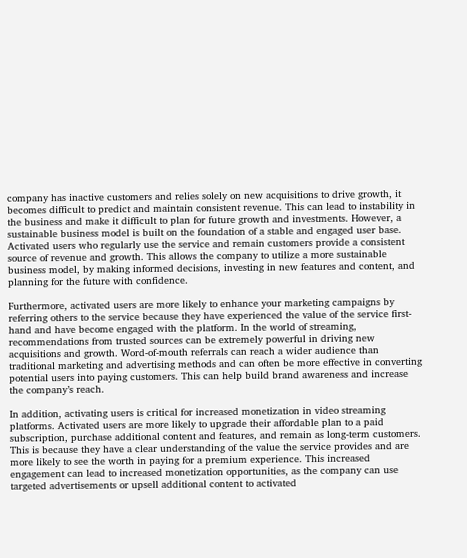company has inactive customers and relies solely on new acquisitions to drive growth, it becomes difficult to predict and maintain consistent revenue. This can lead to instability in the business and make it difficult to plan for future growth and investments. However, a sustainable business model is built on the foundation of a stable and engaged user base. Activated users who regularly use the service and remain customers provide a consistent source of revenue and growth. This allows the company to utilize a more sustainable business model, by making informed decisions, investing in new features and content, and planning for the future with confidence.

Furthermore, activated users are more likely to enhance your marketing campaigns by referring others to the service because they have experienced the value of the service first-hand and have become engaged with the platform. In the world of streaming, recommendations from trusted sources can be extremely powerful in driving new acquisitions and growth. Word-of-mouth referrals can reach a wider audience than traditional marketing and advertising methods and can often be more effective in converting potential users into paying customers. This can help build brand awareness and increase the company’s reach.

In addition, activating users is critical for increased monetization in video streaming platforms. Activated users are more likely to upgrade their affordable plan to a paid subscription, purchase additional content and features, and remain as long-term customers. This is because they have a clear understanding of the value the service provides and are more likely to see the worth in paying for a premium experience. This increased engagement can lead to increased monetization opportunities, as the company can use targeted advertisements or upsell additional content to activated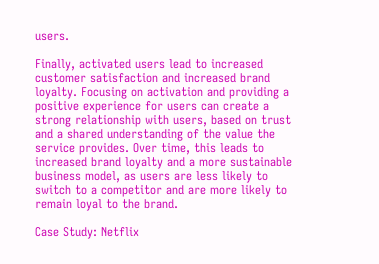users.

Finally, activated users lead to increased customer satisfaction and increased brand loyalty. Focusing on activation and providing a positive experience for users can create a strong relationship with users, based on trust and a shared understanding of the value the service provides. Over time, this leads to increased brand loyalty and a more sustainable business model, as users are less likely to switch to a competitor and are more likely to remain loyal to the brand.

Case Study: Netflix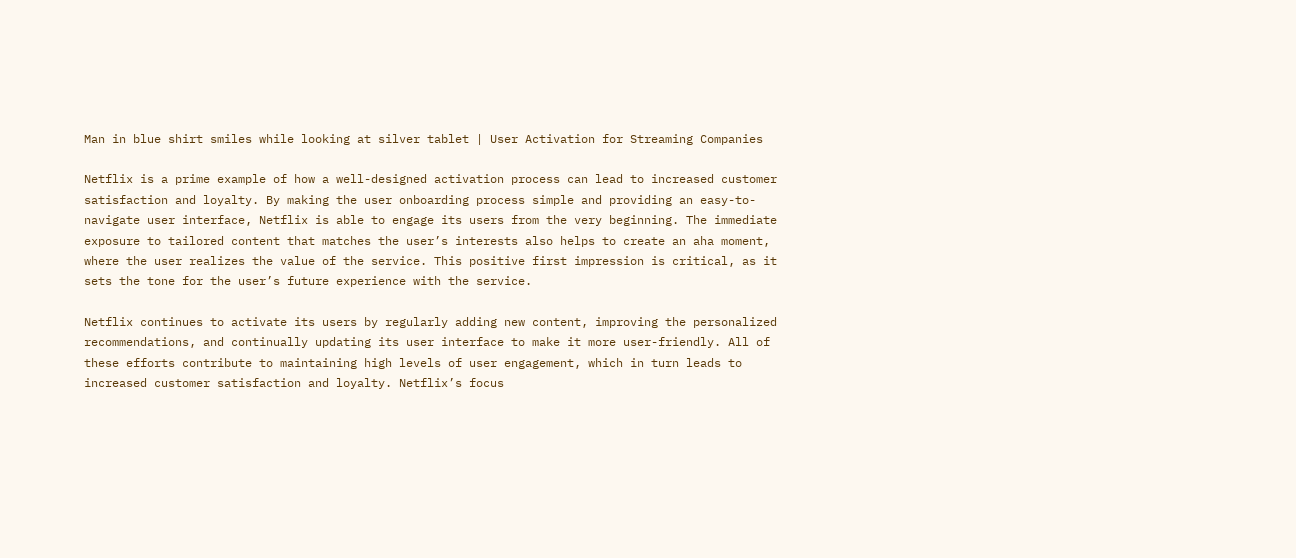Man in blue shirt smiles while looking at silver tablet | User Activation for Streaming Companies

Netflix is a prime example of how a well-designed activation process can lead to increased customer satisfaction and loyalty. By making the user onboarding process simple and providing an easy-to-navigate user interface, Netflix is able to engage its users from the very beginning. The immediate exposure to tailored content that matches the user’s interests also helps to create an aha moment, where the user realizes the value of the service. This positive first impression is critical, as it sets the tone for the user’s future experience with the service.

Netflix continues to activate its users by regularly adding new content, improving the personalized recommendations, and continually updating its user interface to make it more user-friendly. All of these efforts contribute to maintaining high levels of user engagement, which in turn leads to increased customer satisfaction and loyalty. Netflix’s focus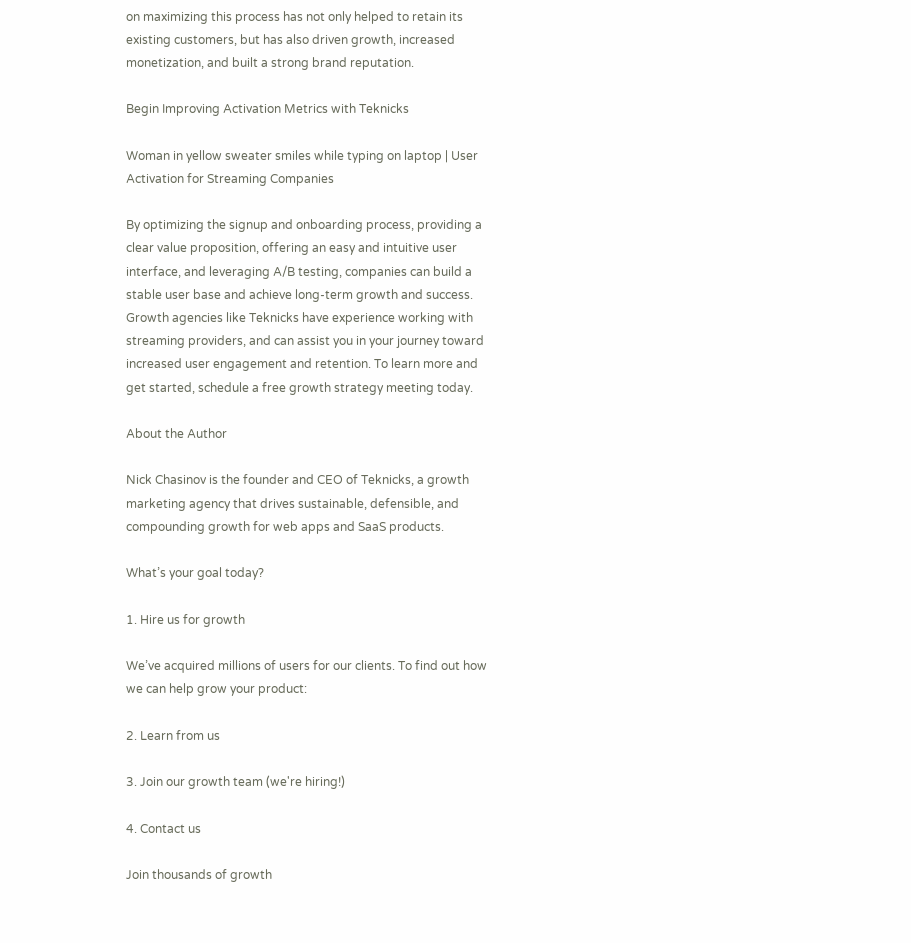on maximizing this process has not only helped to retain its existing customers, but has also driven growth, increased monetization, and built a strong brand reputation.

Begin Improving Activation Metrics with Teknicks

Woman in yellow sweater smiles while typing on laptop | User Activation for Streaming Companies

By optimizing the signup and onboarding process, providing a clear value proposition, offering an easy and intuitive user interface, and leveraging A/B testing, companies can build a stable user base and achieve long-term growth and success. Growth agencies like Teknicks have experience working with streaming providers, and can assist you in your journey toward increased user engagement and retention. To learn more and get started, schedule a free growth strategy meeting today.

About the Author

Nick Chasinov is the founder and CEO of Teknicks, a growth marketing agency that drives sustainable, defensible, and compounding growth for web apps and SaaS products.

What’s your goal today?

1. Hire us for growth

We’ve acquired millions of users for our clients. To find out how we can help grow your product:

2. Learn from us

3. Join our growth team (we're hiring!)

4. Contact us

Join thousands of growth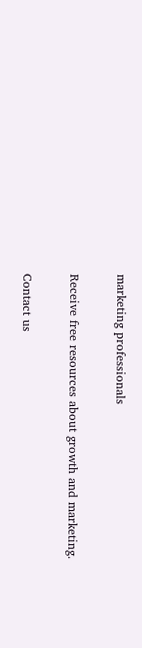marketing professionals

Receive free resources about growth and marketing.

Contact us